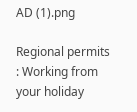AD (1).png

Regional permits : Working from your holiday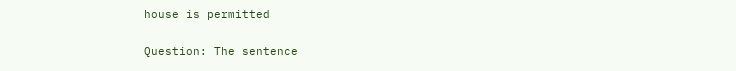house is permitted

Question: The sentence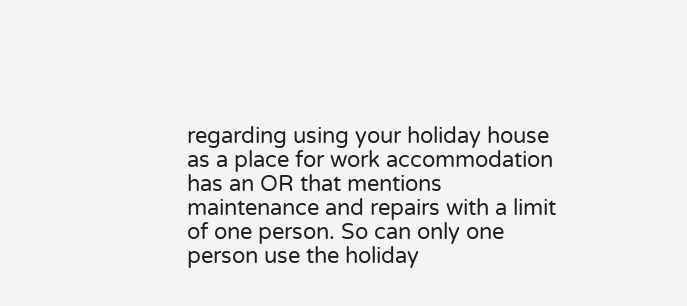regarding using your holiday house as a place for work accommodation has an OR that mentions maintenance and repairs with a limit of one person. So can only one person use the holiday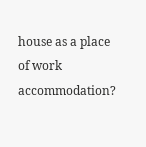house as a place of work accommodation?